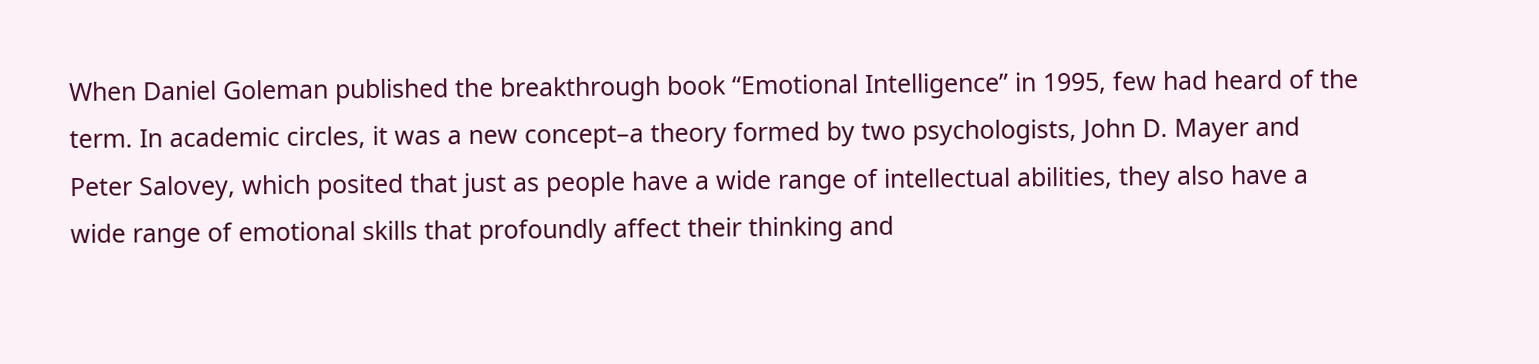When Daniel Goleman published the breakthrough book “Emotional Intelligence” in 1995, few had heard of the term. In academic circles, it was a new concept–a theory formed by two psychologists, John D. Mayer and Peter Salovey, which posited that just as people have a wide range of intellectual abilities, they also have a wide range of emotional skills that profoundly affect their thinking and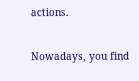actions.

Nowadays, you find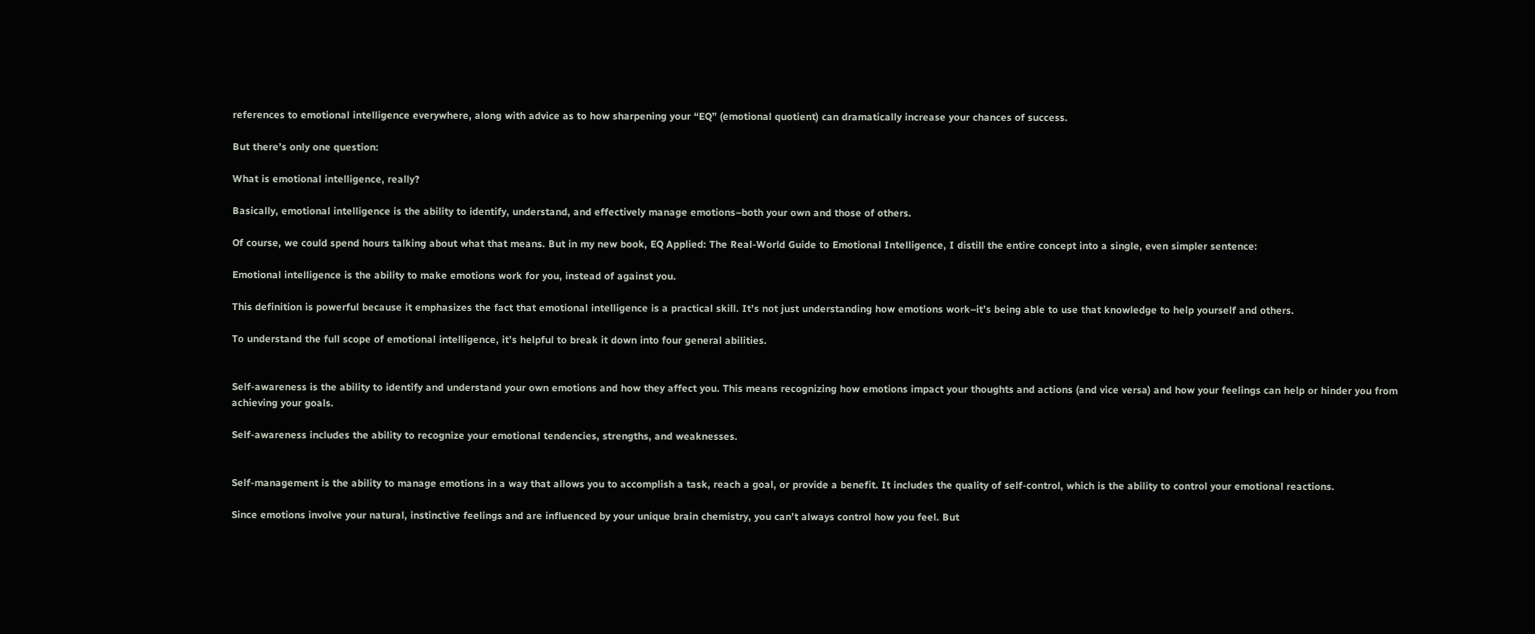references to emotional intelligence everywhere, along with advice as to how sharpening your “EQ” (emotional quotient) can dramatically increase your chances of success.

But there’s only one question:

What is emotional intelligence, really?

Basically, emotional intelligence is the ability to identify, understand, and effectively manage emotions–both your own and those of others.

Of course, we could spend hours talking about what that means. But in my new book, EQ Applied: The Real-World Guide to Emotional Intelligence, I distill the entire concept into a single, even simpler sentence:

Emotional intelligence is the ability to make emotions work for you, instead of against you.

This definition is powerful because it emphasizes the fact that emotional intelligence is a practical skill. It’s not just understanding how emotions work–it’s being able to use that knowledge to help yourself and others.

To understand the full scope of emotional intelligence, it’s helpful to break it down into four general abilities.


Self-awareness is the ability to identify and understand your own emotions and how they affect you. This means recognizing how emotions impact your thoughts and actions (and vice versa) and how your feelings can help or hinder you from achieving your goals.

Self-awareness includes the ability to recognize your emotional tendencies, strengths, and weaknesses.


Self-management is the ability to manage emotions in a way that allows you to accomplish a task, reach a goal, or provide a benefit. It includes the quality of self-control, which is the ability to control your emotional reactions.

Since emotions involve your natural, instinctive feelings and are influenced by your unique brain chemistry, you can’t always control how you feel. But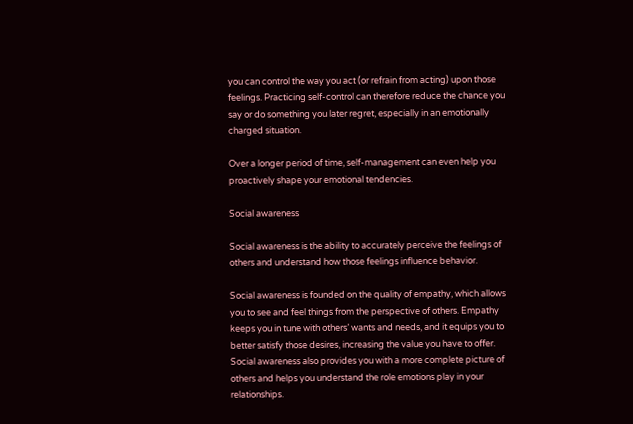you can control the way you act (or refrain from acting) upon those feelings. Practicing self-control can therefore reduce the chance you say or do something you later regret, especially in an emotionally charged situation.

Over a longer period of time, self-management can even help you proactively shape your emotional tendencies.

Social awareness

Social awareness is the ability to accurately perceive the feelings of others and understand how those feelings influence behavior.

Social awareness is founded on the quality of empathy, which allows you to see and feel things from the perspective of others. Empathy keeps you in tune with others’ wants and needs, and it equips you to better satisfy those desires, increasing the value you have to offer. Social awareness also provides you with a more complete picture of others and helps you understand the role emotions play in your relationships.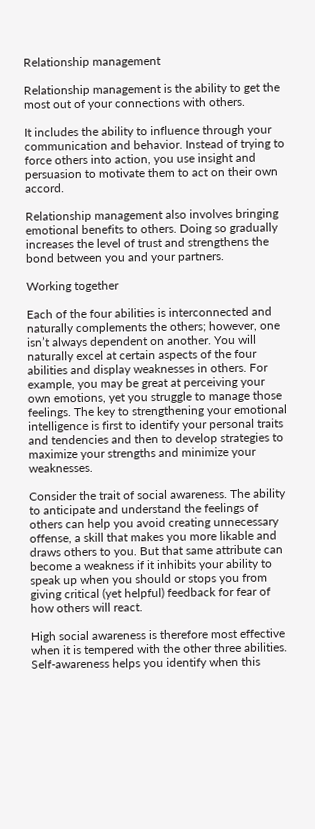Relationship management

Relationship management is the ability to get the most out of your connections with others.

It includes the ability to influence through your communication and behavior. Instead of trying to force others into action, you use insight and persuasion to motivate them to act on their own accord.

Relationship management also involves bringing emotional benefits to others. Doing so gradually increases the level of trust and strengthens the bond between you and your partners.

Working together

Each of the four abilities is interconnected and naturally complements the others; however, one isn’t always dependent on another. You will naturally excel at certain aspects of the four abilities and display weaknesses in others. For example, you may be great at perceiving your own emotions, yet you struggle to manage those feelings. The key to strengthening your emotional intelligence is first to identify your personal traits and tendencies and then to develop strategies to maximize your strengths and minimize your weaknesses.

Consider the trait of social awareness. The ability to anticipate and understand the feelings of others can help you avoid creating unnecessary offense, a skill that makes you more likable and draws others to you. But that same attribute can become a weakness if it inhibits your ability to speak up when you should or stops you from giving critical (yet helpful) feedback for fear of how others will react.

High social awareness is therefore most effective when it is tempered with the other three abilities. Self-awareness helps you identify when this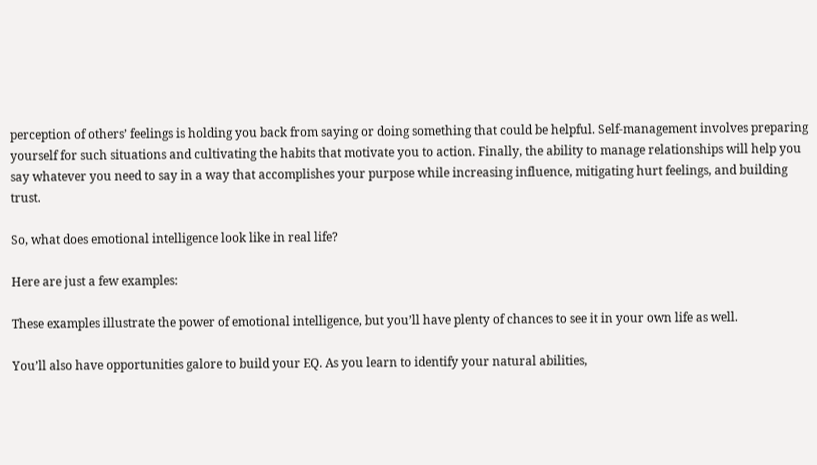perception of others’ feelings is holding you back from saying or doing something that could be helpful. Self-management involves preparing yourself for such situations and cultivating the habits that motivate you to action. Finally, the ability to manage relationships will help you say whatever you need to say in a way that accomplishes your purpose while increasing influence, mitigating hurt feelings, and building trust.

So, what does emotional intelligence look like in real life?

Here are just a few examples:

These examples illustrate the power of emotional intelligence, but you’ll have plenty of chances to see it in your own life as well.

You’ll also have opportunities galore to build your EQ. As you learn to identify your natural abilities,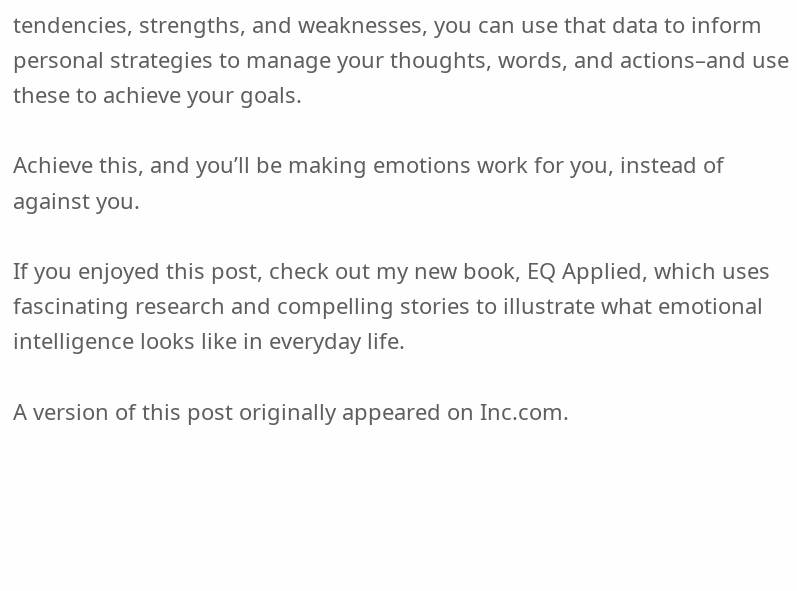tendencies, strengths, and weaknesses, you can use that data to inform personal strategies to manage your thoughts, words, and actions–and use these to achieve your goals.

Achieve this, and you’ll be making emotions work for you, instead of against you.

If you enjoyed this post, check out my new book, EQ Applied, which uses fascinating research and compelling stories to illustrate what emotional intelligence looks like in everyday life.

A version of this post originally appeared on Inc.com.